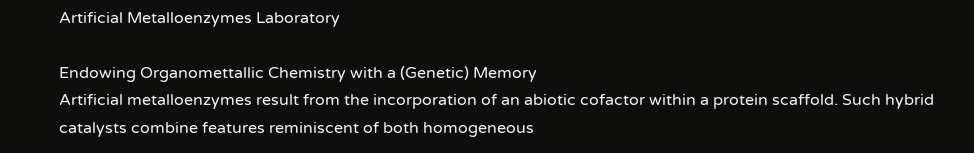Artificial Metalloenzymes Laboratory

Endowing Organomettallic Chemistry with a (Genetic) Memory
Artificial metalloenzymes result from the incorporation of an abiotic cofactor within a protein scaffold. Such hybrid catalysts combine features reminiscent of both homogeneous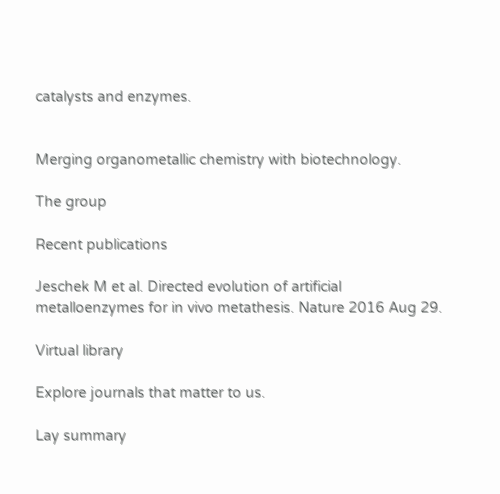catalysts and enzymes.


Merging organometallic chemistry with biotechnology.

The group

Recent publications

Jeschek M et al. Directed evolution of artificial metalloenzymes for in vivo metathesis. Nature 2016 Aug 29.

Virtual library

Explore journals that matter to us.

Lay summary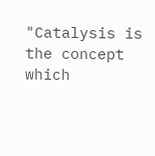"Catalysis is the concept which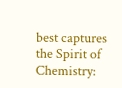best captures the Spirit of Chemistry: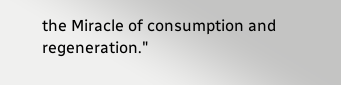the Miracle of consumption and regeneration."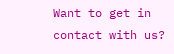Want to get in contact with us?